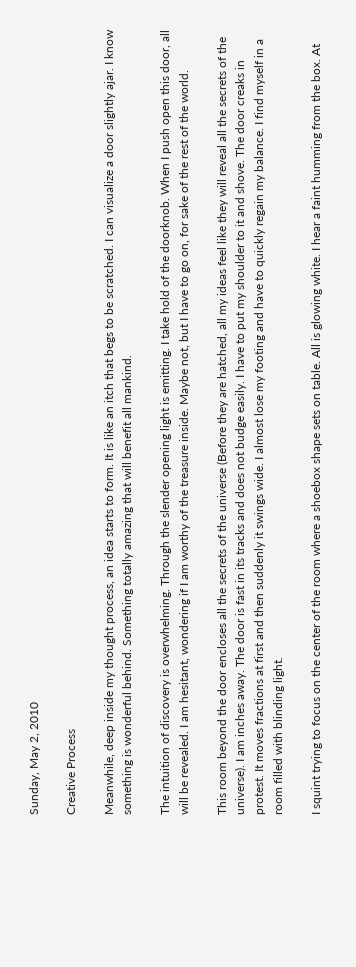Sunday, May 2, 2010

Creative Process

Meanwhile, deep inside my thought process, an idea starts to form. It is like an itch that begs to be scratched. I can visualize a door slightly ajar. I know something is wonderful behind. Something totally amazing that will benefit all mankind.

The intuition of discovery is overwhelming. Through the slender opening light is emitting. I take hold of the doorknob. When I push open this door, all will be revealed. I am hesitant, wondering if I am worthy of the treasure inside. Maybe not, but I have to go on, for sake of the rest of the world.

This room beyond the door encloses all the secrets of the universe (Before they are hatched, all my ideas feel like they will reveal all the secrets of the universe). I am inches away. The door is fast in its tracks and does not budge easily. I have to put my shoulder to it and shove. The door creaks in protest. It moves fractions at first and then suddenly it swings wide. I almost lose my footing and have to quickly regain my balance. I find myself in a room filled with blinding light.

I squint trying to focus on the center of the room where a shoebox shape sets on table. All is glowing white. I hear a faint humming from the box. At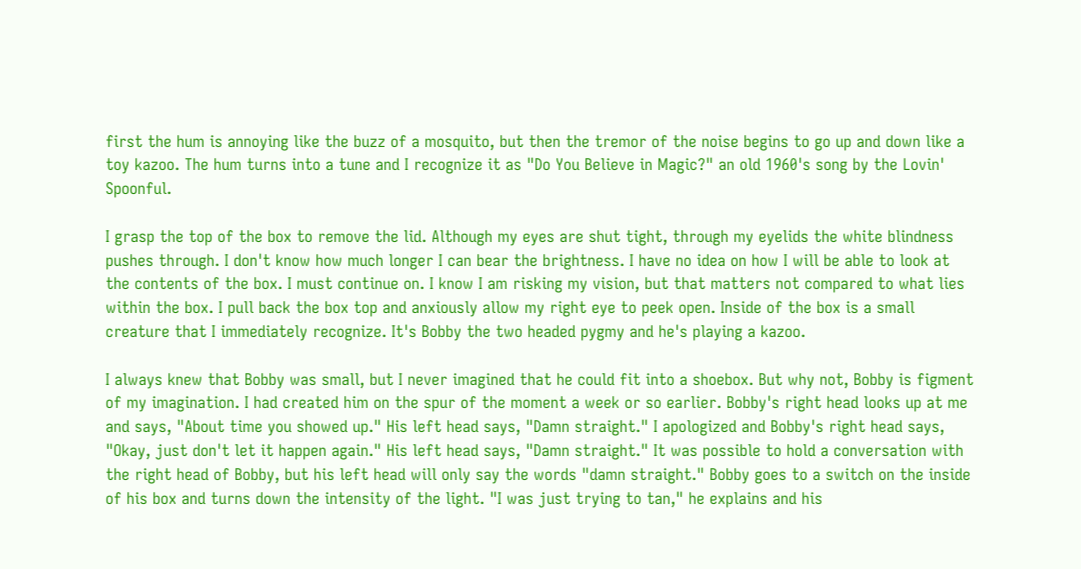first the hum is annoying like the buzz of a mosquito, but then the tremor of the noise begins to go up and down like a toy kazoo. The hum turns into a tune and I recognize it as "Do You Believe in Magic?" an old 1960's song by the Lovin' Spoonful.

I grasp the top of the box to remove the lid. Although my eyes are shut tight, through my eyelids the white blindness pushes through. I don't know how much longer I can bear the brightness. I have no idea on how I will be able to look at the contents of the box. I must continue on. I know I am risking my vision, but that matters not compared to what lies within the box. I pull back the box top and anxiously allow my right eye to peek open. Inside of the box is a small creature that I immediately recognize. It's Bobby the two headed pygmy and he's playing a kazoo.

I always knew that Bobby was small, but I never imagined that he could fit into a shoebox. But why not, Bobby is figment of my imagination. I had created him on the spur of the moment a week or so earlier. Bobby's right head looks up at me and says, "About time you showed up." His left head says, "Damn straight." I apologized and Bobby's right head says, "Okay, just don't let it happen again." His left head says, "Damn straight." It was possible to hold a conversation with the right head of Bobby, but his left head will only say the words "damn straight." Bobby goes to a switch on the inside of his box and turns down the intensity of the light. "I was just trying to tan," he explains and his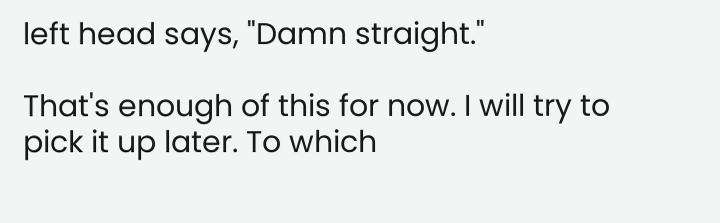left head says, "Damn straight."

That's enough of this for now. I will try to pick it up later. To which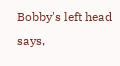Bobby's left head says,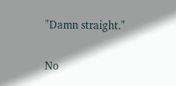"Damn straight."

No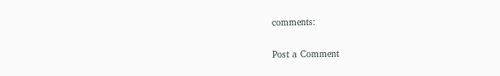comments:

Post a Comment